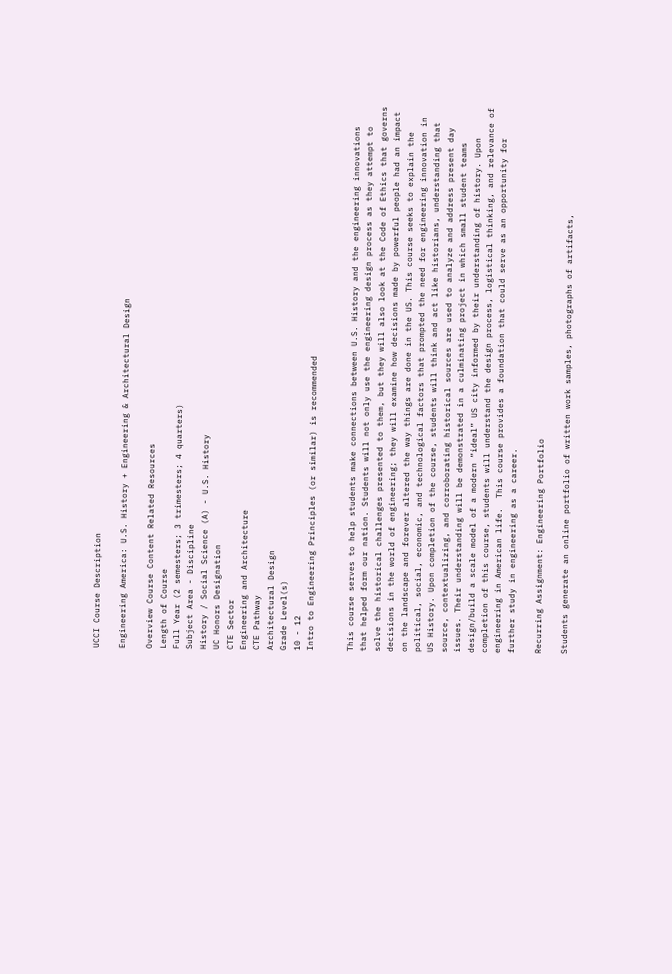UCCI Course Description

Engineering America: U.S. History + Engineering & Architectural Design

Overview Course Content Related Resources
Length of Course
Full Year (2 semesters; 3 trimesters; 4 quarters)
Subject Area - Discipline
History / Social Science (A) - U.S. History
UC Honors Designation
CTE Sector
Engineering and Architecture
CTE Pathway
Architectural Design
Grade Level(s)
10 - 12
Intro to Engineering Principles (or similar) is recommended


This course serves to help students make connections between U.S. History and the engineering innovations that helped form our nation. Students will not only use the engineering design process as they attempt to solve the historical challenges presented to them, but they will also look at the Code of Ethics that governs decisions in the world of engineering; they will examine how decisions made by powerful people had an impact on the landscape and forever altered the way things are done in the US. This course seeks to explain the political, social, economic, and technological factors that prompted the need for engineering innovation in US History. Upon completion of the course, students will think and act like historians, understanding that source, contextualizing, and corroborating historical sources are used to analyze and address present day issues. Their understanding will be demonstrated in a culminating project in which small student teams design/build a scale model of a modern “ideal” US city informed by their understanding of history. Upon completion of this course, students will understand the design process, logistical thinking, and relevance of engineering in American life.  This course provides a foundation that could serve as an opportunity for further study in engineering as a career.

Recurring Assignment: Engineering Portfolio

Students generate an online portfolio of written work samples, photographs of artifacts,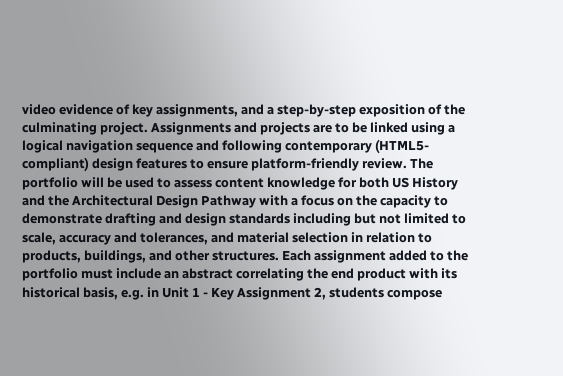video evidence of key assignments, and a step-by-step exposition of the culminating project. Assignments and projects are to be linked using a logical navigation sequence and following contemporary (HTML5-compliant) design features to ensure platform-friendly review. The portfolio will be used to assess content knowledge for both US History and the Architectural Design Pathway with a focus on the capacity to demonstrate drafting and design standards including but not limited to scale, accuracy and tolerances, and material selection in relation to products, buildings, and other structures. Each assignment added to the portfolio must include an abstract correlating the end product with its historical basis, e.g. in Unit 1 - Key Assignment 2, students compose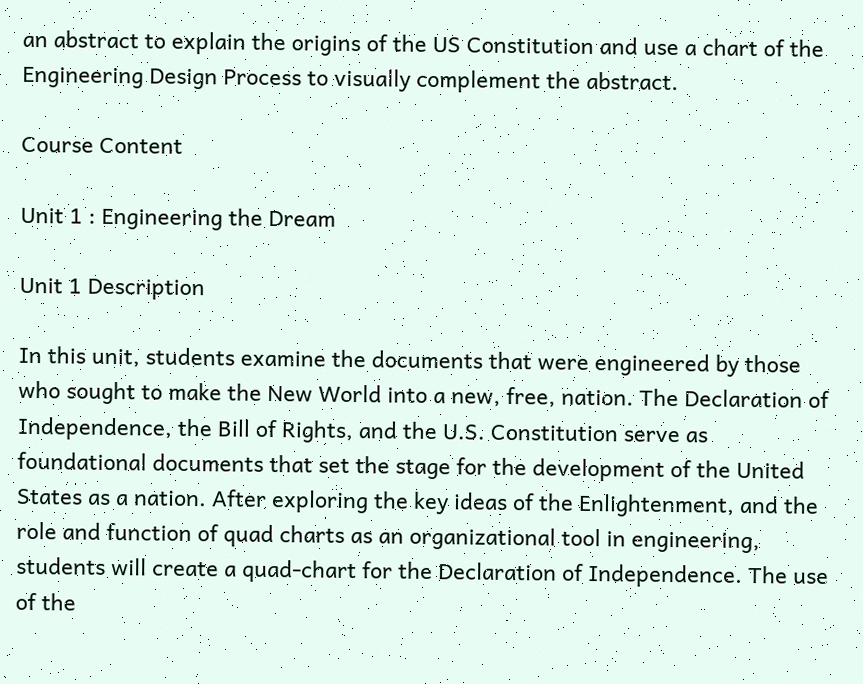an abstract to explain the origins of the US Constitution and use a chart of the Engineering Design Process to visually complement the abstract.

Course Content

Unit 1 : Engineering the Dream

Unit 1 Description

In this unit, students examine the documents that were engineered by those who sought to make the New World into a new, free, nation. The Declaration of Independence, the Bill of Rights, and the U.S. Constitution serve as foundational documents that set the stage for the development of the United States as a nation. After exploring the key ideas of the Enlightenment, and the role and function of quad charts as an organizational tool in engineering, students will create a quad-chart for the Declaration of Independence. The use of the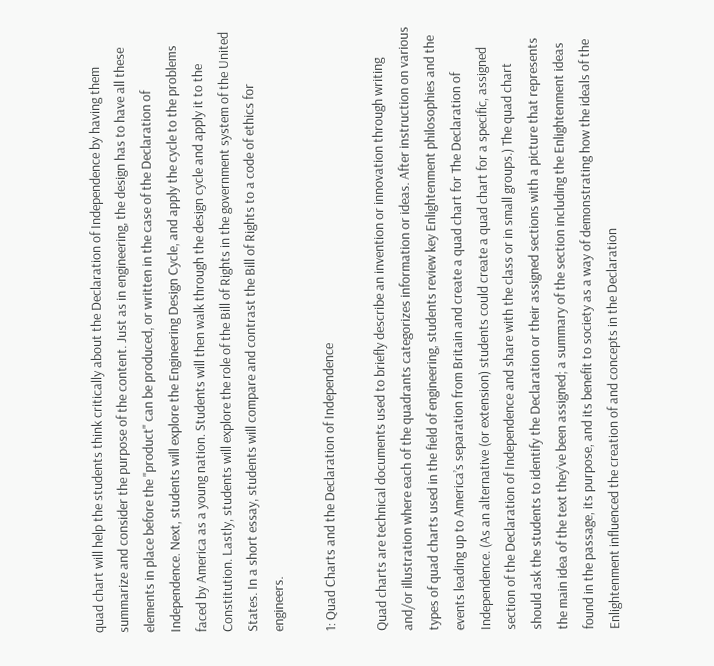quad chart will help the students think critically about the Declaration of Independence by having them summarize and consider the purpose of the content. Just as in engineering, the design has to have all these elements in place before the "product" can be produced, or written in the case of the Declaration of Independence. Next, students will explore the Engineering Design Cycle, and apply the cycle to the problems faced by America as a young nation. Students will then walk through the design cycle and apply it to the Constitution. Lastly, students will explore the role of the Bill of Rights in the government system of the United States. In a short essay, students will compare and contrast the Bill of Rights to a code of ethics for engineers.

1: Quad Charts and the Declaration of Independence

Quad charts are technical documents used to briefly describe an invention or innovation through writing and/or illustration where each of the quadrants categorizes information or ideas. After instruction on various types of quad charts used in the field of engineering, students review key Enlightenment philosophies and the events leading up to America’s separation from Britain and create a quad chart for The Declaration of Independence. (As an alternative (or extension) students could create a quad chart for a specific, assigned section of the Declaration of Independence and share with the class or in small groups.) The quad chart should ask the students to identify the Declaration or their assigned sections with a picture that represents the main idea of the text they’ve been assigned; a summary of the section including the Enlightenment ideas found in the passage, its purpose, and its benefit to society as a way of demonstrating how the ideals of the Enlightenment influenced the creation of and concepts in the Declaration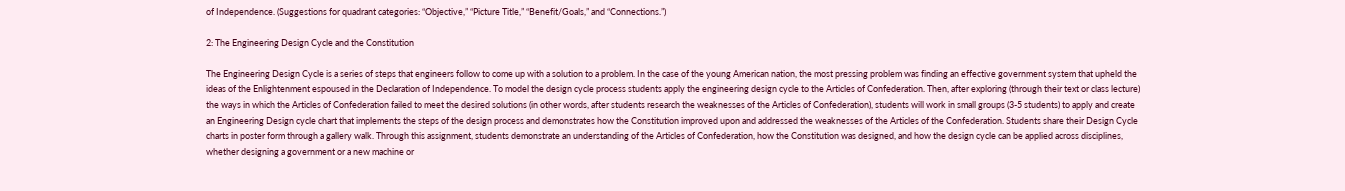of Independence. (Suggestions for quadrant categories: “Objective,” “Picture Title,” “Benefit/Goals,” and “Connections.”)

2: The Engineering Design Cycle and the Constitution

The Engineering Design Cycle is a series of steps that engineers follow to come up with a solution to a problem. In the case of the young American nation, the most pressing problem was finding an effective government system that upheld the ideas of the Enlightenment espoused in the Declaration of Independence. To model the design cycle process students apply the engineering design cycle to the Articles of Confederation. Then, after exploring (through their text or class lecture) the ways in which the Articles of Confederation failed to meet the desired solutions (in other words, after students research the weaknesses of the Articles of Confederation), students will work in small groups (3-5 students) to apply and create an Engineering Design cycle chart that implements the steps of the design process and demonstrates how the Constitution improved upon and addressed the weaknesses of the Articles of the Confederation. Students share their Design Cycle charts in poster form through a gallery walk. Through this assignment, students demonstrate an understanding of the Articles of Confederation, how the Constitution was designed, and how the design cycle can be applied across disciplines, whether designing a government or a new machine or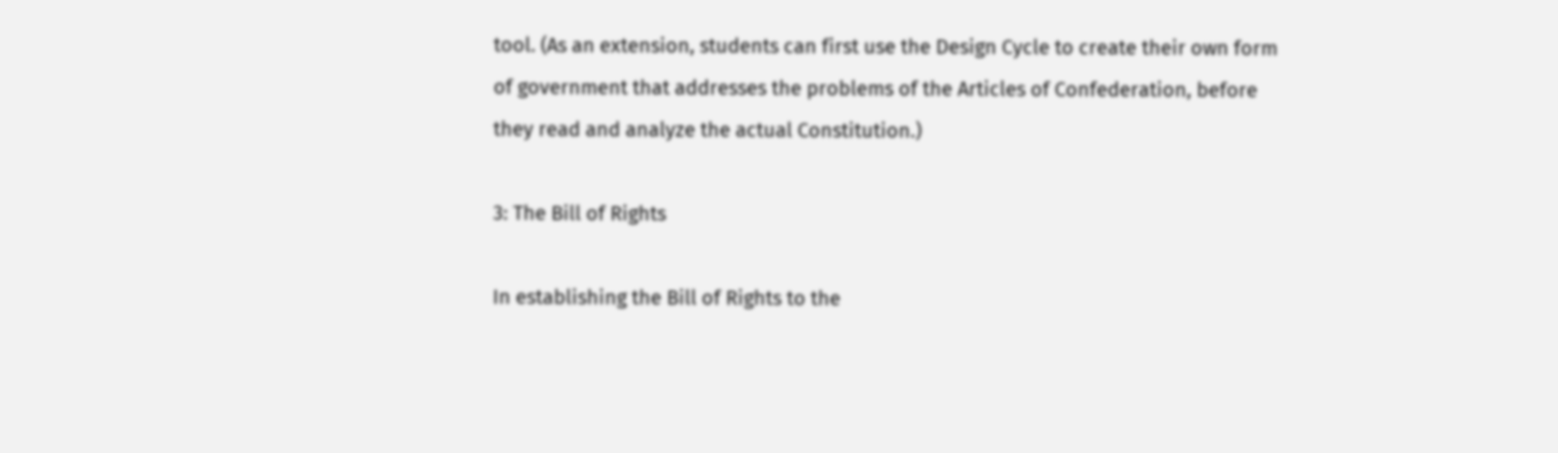tool. (As an extension, students can first use the Design Cycle to create their own form of government that addresses the problems of the Articles of Confederation, before they read and analyze the actual Constitution.)

3: The Bill of Rights

In establishing the Bill of Rights to the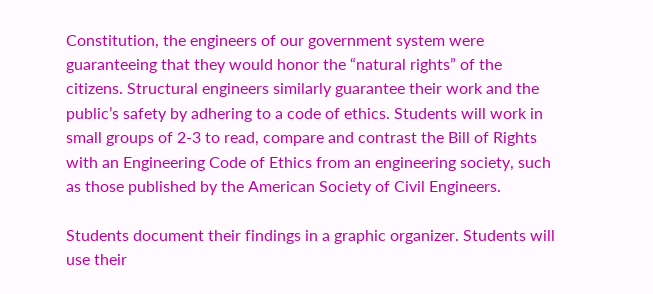Constitution, the engineers of our government system were guaranteeing that they would honor the “natural rights” of the citizens. Structural engineers similarly guarantee their work and the public’s safety by adhering to a code of ethics. Students will work in small groups of 2-3 to read, compare and contrast the Bill of Rights with an Engineering Code of Ethics from an engineering society, such as those published by the American Society of Civil Engineers.

Students document their findings in a graphic organizer. Students will use their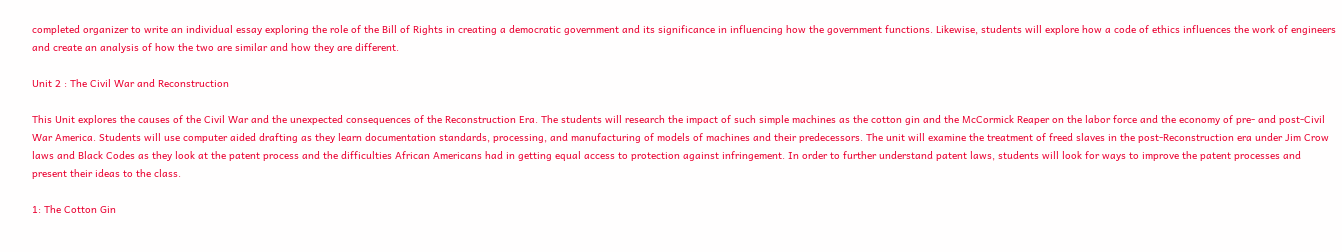completed organizer to write an individual essay exploring the role of the Bill of Rights in creating a democratic government and its significance in influencing how the government functions. Likewise, students will explore how a code of ethics influences the work of engineers and create an analysis of how the two are similar and how they are different.

Unit 2 : The Civil War and Reconstruction

This Unit explores the causes of the Civil War and the unexpected consequences of the Reconstruction Era. The students will research the impact of such simple machines as the cotton gin and the McCormick Reaper on the labor force and the economy of pre- and post-Civil War America. Students will use computer aided drafting as they learn documentation standards, processing, and manufacturing of models of machines and their predecessors. The unit will examine the treatment of freed slaves in the post-Reconstruction era under Jim Crow laws and Black Codes as they look at the patent process and the difficulties African Americans had in getting equal access to protection against infringement. In order to further understand patent laws, students will look for ways to improve the patent processes and present their ideas to the class.

1: The Cotton Gin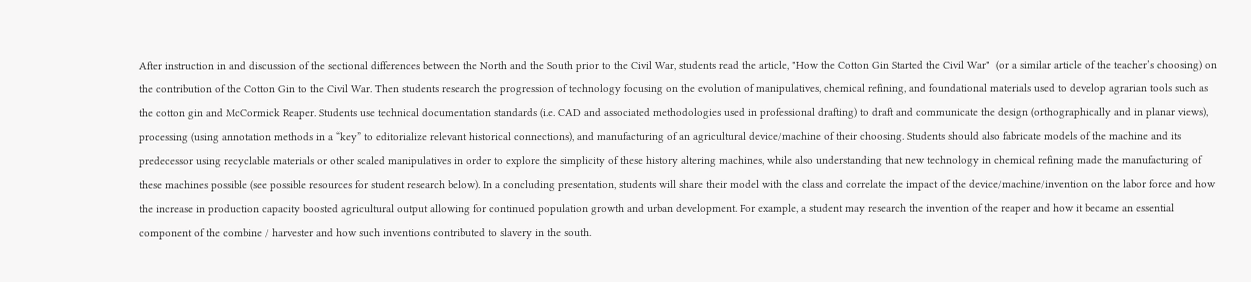After instruction in and discussion of the sectional differences between the North and the South prior to the Civil War, students read the article, "How the Cotton Gin Started the Civil War"  (or a similar article of the teacher’s choosing) on the contribution of the Cotton Gin to the Civil War. Then students research the progression of technology focusing on the evolution of manipulatives, chemical refining, and foundational materials used to develop agrarian tools such as the cotton gin and McCormick Reaper. Students use technical documentation standards (i.e. CAD and associated methodologies used in professional drafting) to draft and communicate the design (orthographically and in planar views), processing (using annotation methods in a “key” to editorialize relevant historical connections), and manufacturing of an agricultural device/machine of their choosing. Students should also fabricate models of the machine and its predecessor using recyclable materials or other scaled manipulatives in order to explore the simplicity of these history altering machines, while also understanding that new technology in chemical refining made the manufacturing of these machines possible (see possible resources for student research below). In a concluding presentation, students will share their model with the class and correlate the impact of the device/machine/invention on the labor force and how the increase in production capacity boosted agricultural output allowing for continued population growth and urban development. For example, a student may research the invention of the reaper and how it became an essential component of the combine / harvester and how such inventions contributed to slavery in the south.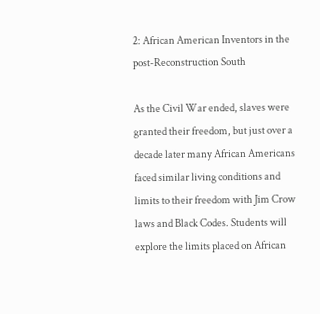2: African American Inventors in the post-Reconstruction South

As the Civil War ended, slaves were granted their freedom, but just over a decade later many African Americans faced similar living conditions and limits to their freedom with Jim Crow laws and Black Codes. Students will explore the limits placed on African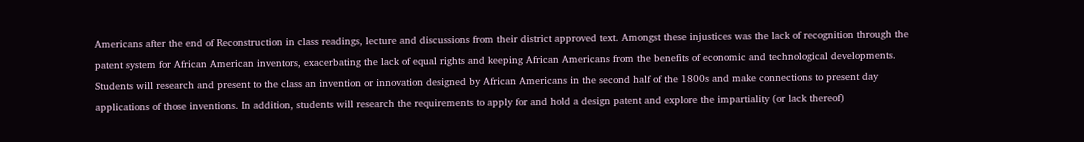Americans after the end of Reconstruction in class readings, lecture and discussions from their district approved text. Amongst these injustices was the lack of recognition through the patent system for African American inventors, exacerbating the lack of equal rights and keeping African Americans from the benefits of economic and technological developments. Students will research and present to the class an invention or innovation designed by African Americans in the second half of the 1800s and make connections to present day applications of those inventions. In addition, students will research the requirements to apply for and hold a design patent and explore the impartiality (or lack thereof)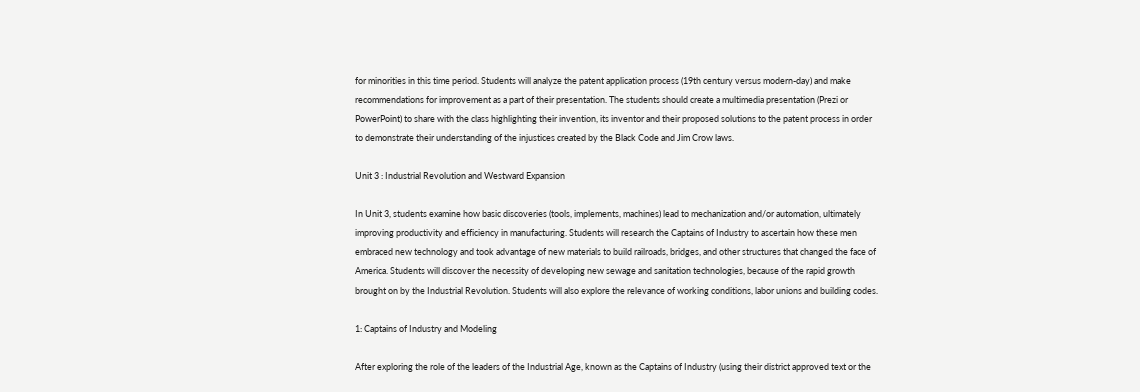for minorities in this time period. Students will analyze the patent application process (19th century versus modern-day) and make recommendations for improvement as a part of their presentation. The students should create a multimedia presentation (Prezi or PowerPoint) to share with the class highlighting their invention, its inventor and their proposed solutions to the patent process in order to demonstrate their understanding of the injustices created by the Black Code and Jim Crow laws.

Unit 3 : Industrial Revolution and Westward Expansion

In Unit 3, students examine how basic discoveries (tools, implements, machines) lead to mechanization and/or automation, ultimately improving productivity and efficiency in manufacturing. Students will research the Captains of Industry to ascertain how these men embraced new technology and took advantage of new materials to build railroads, bridges, and other structures that changed the face of America. Students will discover the necessity of developing new sewage and sanitation technologies, because of the rapid growth brought on by the Industrial Revolution. Students will also explore the relevance of working conditions, labor unions and building codes.

1: Captains of Industry and Modeling

After exploring the role of the leaders of the Industrial Age, known as the Captains of Industry (using their district approved text or the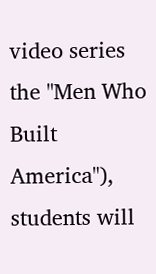video series the "Men Who Built America"), students will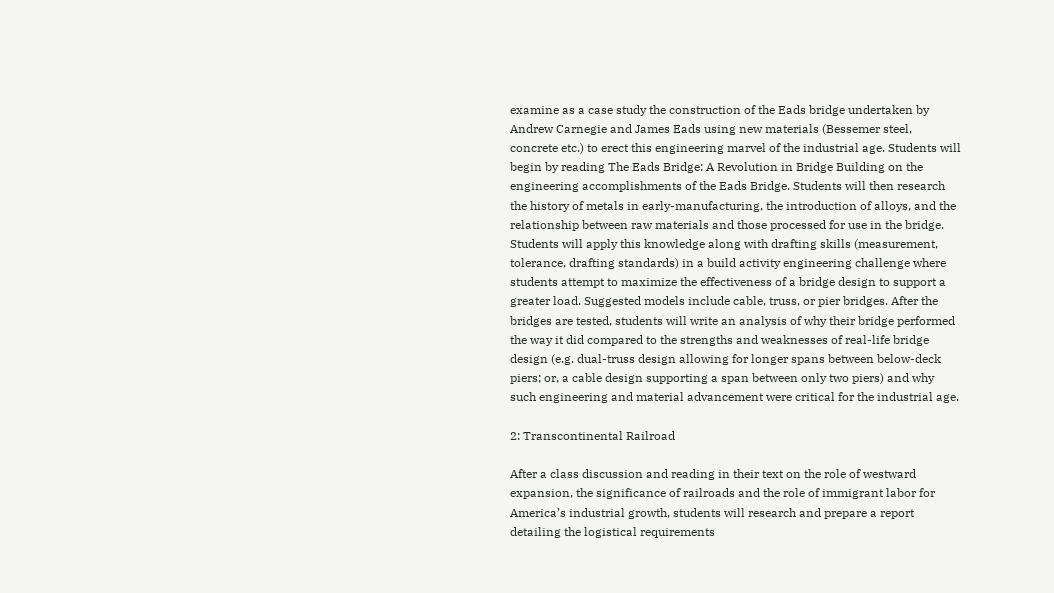examine as a case study the construction of the Eads bridge undertaken by Andrew Carnegie and James Eads using new materials (Bessemer steel, concrete etc.) to erect this engineering marvel of the industrial age. Students will begin by reading The Eads Bridge: A Revolution in Bridge Building on the engineering accomplishments of the Eads Bridge. Students will then research the history of metals in early-manufacturing, the introduction of alloys, and the relationship between raw materials and those processed for use in the bridge. Students will apply this knowledge along with drafting skills (measurement, tolerance, drafting standards) in a build activity engineering challenge where students attempt to maximize the effectiveness of a bridge design to support a greater load. Suggested models include cable, truss, or pier bridges. After the bridges are tested, students will write an analysis of why their bridge performed the way it did compared to the strengths and weaknesses of real-life bridge design (e.g. dual-truss design allowing for longer spans between below-deck piers; or, a cable design supporting a span between only two piers) and why such engineering and material advancement were critical for the industrial age.

2: Transcontinental Railroad

After a class discussion and reading in their text on the role of westward expansion, the significance of railroads and the role of immigrant labor for America’s industrial growth, students will research and prepare a report detailing the logistical requirements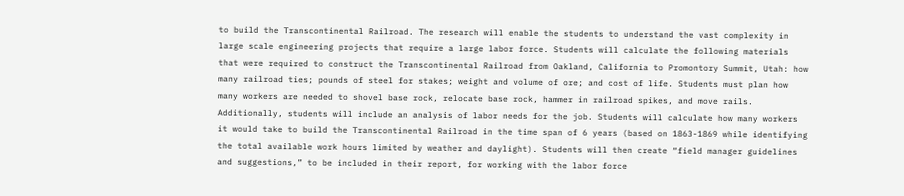to build the Transcontinental Railroad. The research will enable the students to understand the vast complexity in large scale engineering projects that require a large labor force. Students will calculate the following materials that were required to construct the Transcontinental Railroad from Oakland, California to Promontory Summit, Utah: how many railroad ties; pounds of steel for stakes; weight and volume of ore; and cost of life. Students must plan how many workers are needed to shovel base rock, relocate base rock, hammer in railroad spikes, and move rails. Additionally, students will include an analysis of labor needs for the job. Students will calculate how many workers it would take to build the Transcontinental Railroad in the time span of 6 years (based on 1863-1869 while identifying the total available work hours limited by weather and daylight). Students will then create “field manager guidelines and suggestions,” to be included in their report, for working with the labor force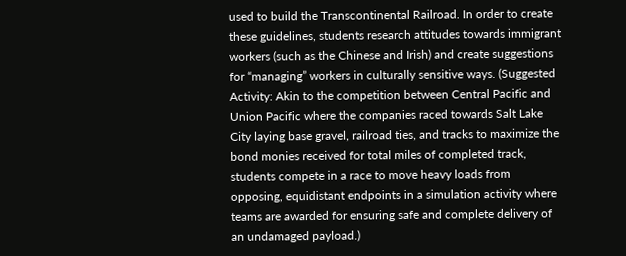used to build the Transcontinental Railroad. In order to create these guidelines, students research attitudes towards immigrant workers (such as the Chinese and Irish) and create suggestions for “managing” workers in culturally sensitive ways. (Suggested Activity: Akin to the competition between Central Pacific and Union Pacific where the companies raced towards Salt Lake City laying base gravel, railroad ties, and tracks to maximize the bond monies received for total miles of completed track, students compete in a race to move heavy loads from opposing, equidistant endpoints in a simulation activity where teams are awarded for ensuring safe and complete delivery of an undamaged payload.)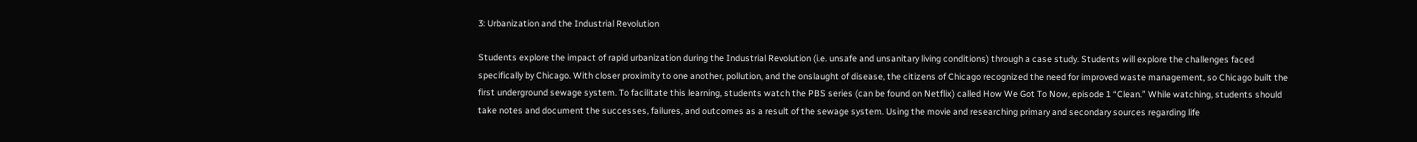3: Urbanization and the Industrial Revolution

Students explore the impact of rapid urbanization during the Industrial Revolution (i.e. unsafe and unsanitary living conditions) through a case study. Students will explore the challenges faced specifically by Chicago. With closer proximity to one another, pollution, and the onslaught of disease, the citizens of Chicago recognized the need for improved waste management, so Chicago built the first underground sewage system. To facilitate this learning, students watch the PBS series (can be found on Netflix) called How We Got To Now, episode 1 “Clean.” While watching, students should take notes and document the successes, failures, and outcomes as a result of the sewage system. Using the movie and researching primary and secondary sources regarding life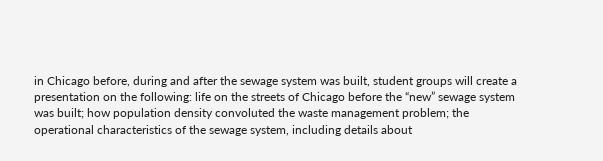in Chicago before, during and after the sewage system was built, student groups will create a presentation on the following: life on the streets of Chicago before the “new” sewage system was built; how population density convoluted the waste management problem; the operational characteristics of the sewage system, including details about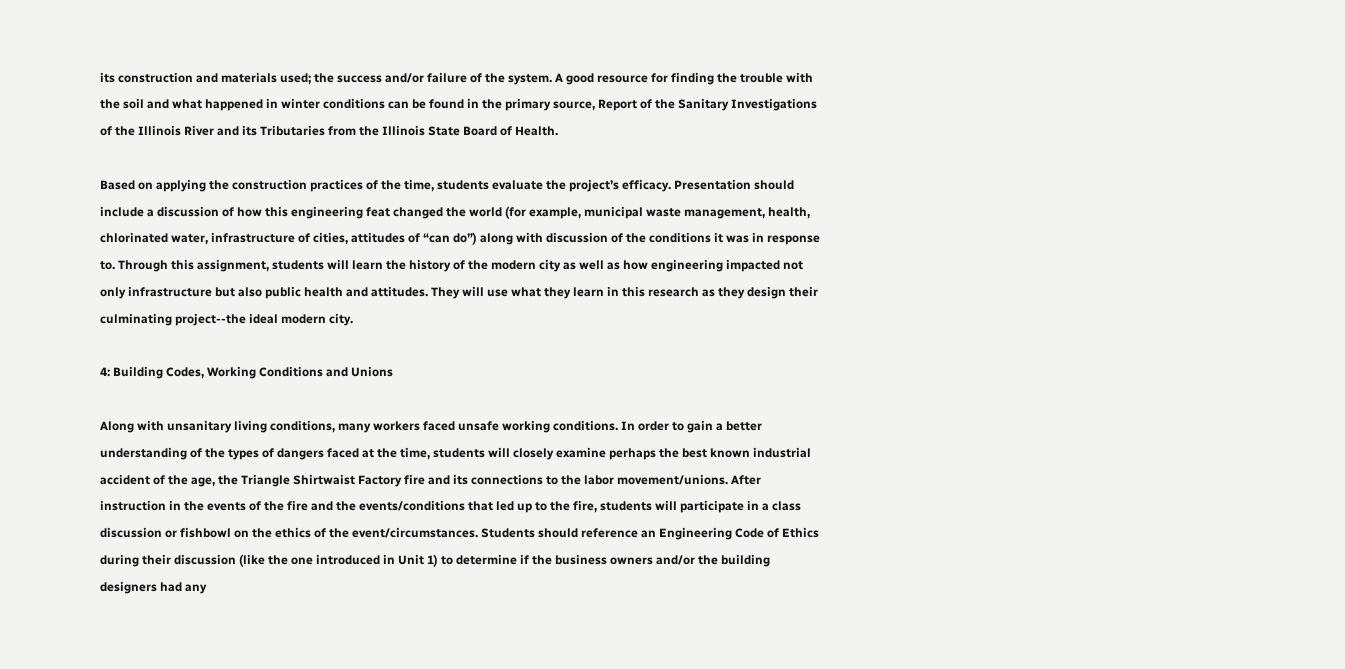its construction and materials used; the success and/or failure of the system. A good resource for finding the trouble with the soil and what happened in winter conditions can be found in the primary source, Report of the Sanitary Investigations of the Illinois River and its Tributaries from the Illinois State Board of Health.

Based on applying the construction practices of the time, students evaluate the project’s efficacy. Presentation should include a discussion of how this engineering feat changed the world (for example, municipal waste management, health, chlorinated water, infrastructure of cities, attitudes of “can do”) along with discussion of the conditions it was in response to. Through this assignment, students will learn the history of the modern city as well as how engineering impacted not only infrastructure but also public health and attitudes. They will use what they learn in this research as they design their culminating project--the ideal modern city.

4: Building Codes, Working Conditions and Unions

Along with unsanitary living conditions, many workers faced unsafe working conditions. In order to gain a better understanding of the types of dangers faced at the time, students will closely examine perhaps the best known industrial accident of the age, the Triangle Shirtwaist Factory fire and its connections to the labor movement/unions. After instruction in the events of the fire and the events/conditions that led up to the fire, students will participate in a class discussion or fishbowl on the ethics of the event/circumstances. Students should reference an Engineering Code of Ethics during their discussion (like the one introduced in Unit 1) to determine if the business owners and/or the building designers had any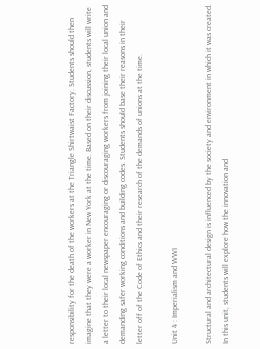responsibility for the death of the workers at the Triangle Shirtwaist Factory. Students should then imagine that they were a worker in New York at the time. Based on their discussion, students will write a letter to their local newspaper encouraging or discouraging workers from joining their local union and demanding safer working conditions and building codes. Students should base their reasons in their letter off of the Code of Ethics and their research of the demands of unions at the time.

Unit 4 : Imperialism and WWI

Structural and architectural design is influenced by the society and environment in which it was created. In this unit, students will explore how the innovation and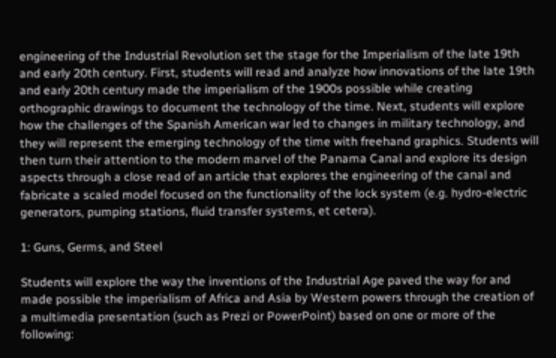engineering of the Industrial Revolution set the stage for the Imperialism of the late 19th and early 20th century. First, students will read and analyze how innovations of the late 19th and early 20th century made the imperialism of the 1900s possible while creating orthographic drawings to document the technology of the time. Next, students will explore how the challenges of the Spanish American war led to changes in military technology, and they will represent the emerging technology of the time with freehand graphics. Students will then turn their attention to the modern marvel of the Panama Canal and explore its design aspects through a close read of an article that explores the engineering of the canal and fabricate a scaled model focused on the functionality of the lock system (e.g. hydro-electric generators, pumping stations, fluid transfer systems, et cetera).

1: Guns, Germs, and Steel

Students will explore the way the inventions of the Industrial Age paved the way for and made possible the imperialism of Africa and Asia by Western powers through the creation of a multimedia presentation (such as Prezi or PowerPoint) based on one or more of the following: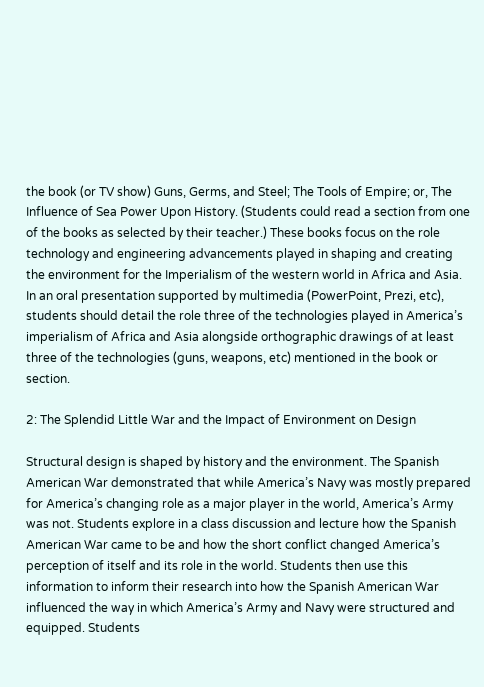the book (or TV show) Guns, Germs, and Steel; The Tools of Empire; or, The Influence of Sea Power Upon History. (Students could read a section from one of the books as selected by their teacher.) These books focus on the role technology and engineering advancements played in shaping and creating the environment for the Imperialism of the western world in Africa and Asia. In an oral presentation supported by multimedia (PowerPoint, Prezi, etc), students should detail the role three of the technologies played in America’s imperialism of Africa and Asia alongside orthographic drawings of at least three of the technologies (guns, weapons, etc) mentioned in the book or section.

2: The Splendid Little War and the Impact of Environment on Design

Structural design is shaped by history and the environment. The Spanish American War demonstrated that while America’s Navy was mostly prepared for America’s changing role as a major player in the world, America’s Army was not. Students explore in a class discussion and lecture how the Spanish American War came to be and how the short conflict changed America’s perception of itself and its role in the world. Students then use this information to inform their research into how the Spanish American War influenced the way in which America’s Army and Navy were structured and equipped. Students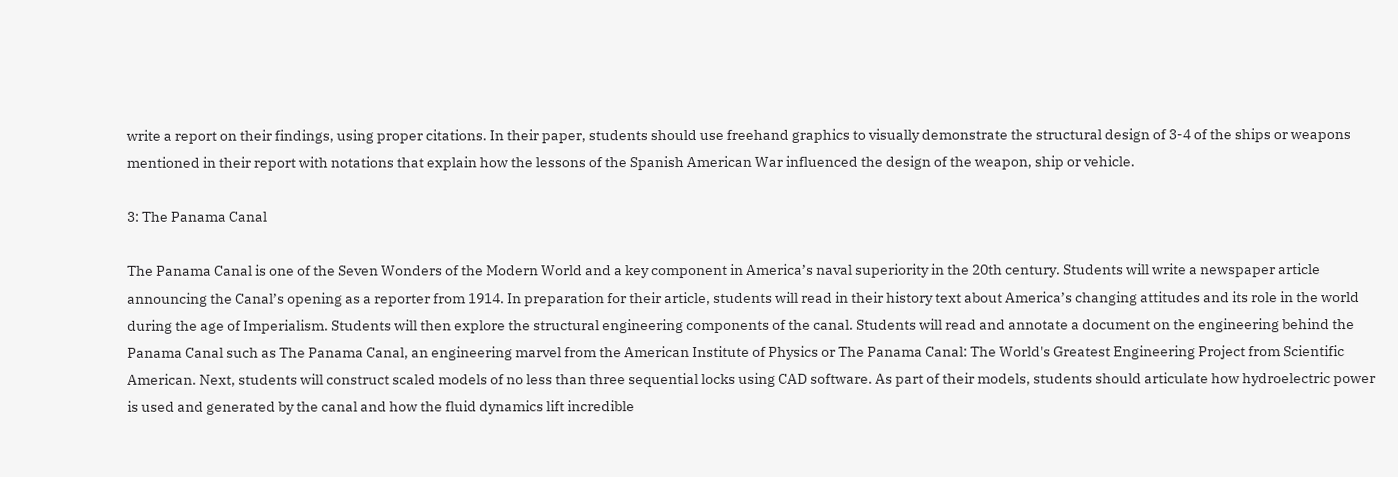write a report on their findings, using proper citations. In their paper, students should use freehand graphics to visually demonstrate the structural design of 3-4 of the ships or weapons mentioned in their report with notations that explain how the lessons of the Spanish American War influenced the design of the weapon, ship or vehicle.

3: The Panama Canal

The Panama Canal is one of the Seven Wonders of the Modern World and a key component in America’s naval superiority in the 20th century. Students will write a newspaper article announcing the Canal’s opening as a reporter from 1914. In preparation for their article, students will read in their history text about America’s changing attitudes and its role in the world during the age of Imperialism. Students will then explore the structural engineering components of the canal. Students will read and annotate a document on the engineering behind the Panama Canal such as The Panama Canal, an engineering marvel from the American Institute of Physics or The Panama Canal: The World's Greatest Engineering Project from Scientific American. Next, students will construct scaled models of no less than three sequential locks using CAD software. As part of their models, students should articulate how hydroelectric power is used and generated by the canal and how the fluid dynamics lift incredible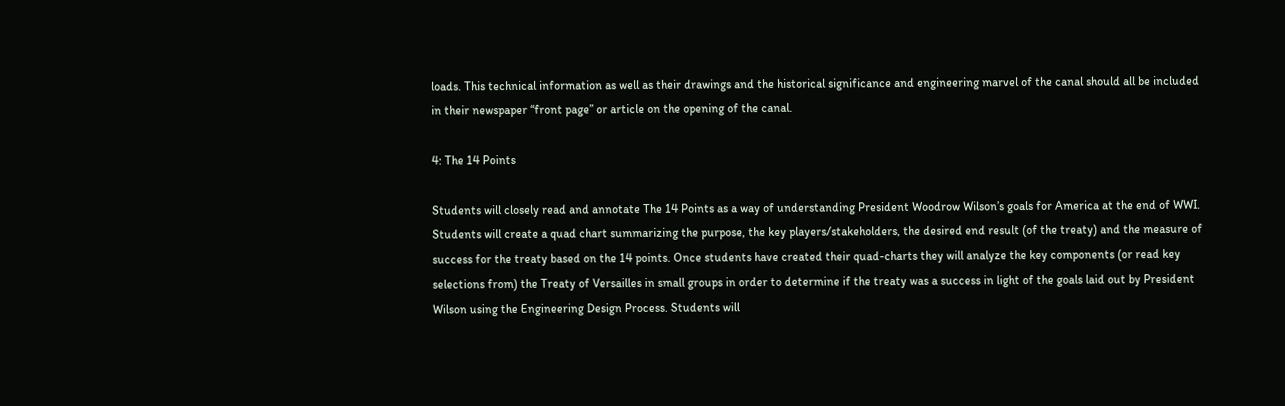loads. This technical information as well as their drawings and the historical significance and engineering marvel of the canal should all be included in their newspaper “front page” or article on the opening of the canal.

4: The 14 Points

Students will closely read and annotate The 14 Points as a way of understanding President Woodrow Wilson’s goals for America at the end of WWI. Students will create a quad chart summarizing the purpose, the key players/stakeholders, the desired end result (of the treaty) and the measure of success for the treaty based on the 14 points. Once students have created their quad-charts they will analyze the key components (or read key selections from) the Treaty of Versailles in small groups in order to determine if the treaty was a success in light of the goals laid out by President Wilson using the Engineering Design Process. Students will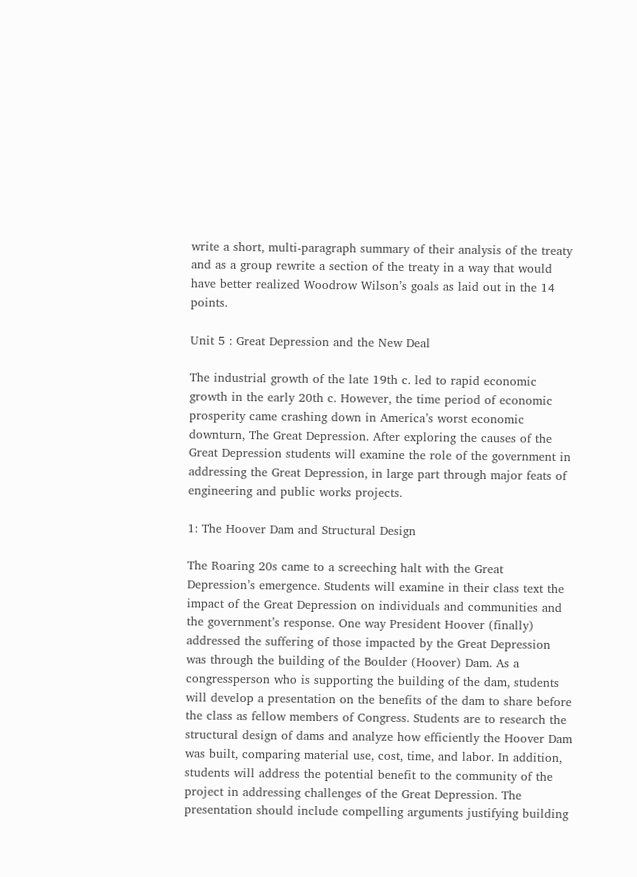write a short, multi-paragraph summary of their analysis of the treaty and as a group rewrite a section of the treaty in a way that would have better realized Woodrow Wilson’s goals as laid out in the 14 points.

Unit 5 : Great Depression and the New Deal

The industrial growth of the late 19th c. led to rapid economic growth in the early 20th c. However, the time period of economic prosperity came crashing down in America’s worst economic downturn, The Great Depression. After exploring the causes of the Great Depression students will examine the role of the government in addressing the Great Depression, in large part through major feats of engineering and public works projects.

1: The Hoover Dam and Structural Design

The Roaring 20s came to a screeching halt with the Great Depression’s emergence. Students will examine in their class text the impact of the Great Depression on individuals and communities and the government’s response. One way President Hoover (finally) addressed the suffering of those impacted by the Great Depression was through the building of the Boulder (Hoover) Dam. As a congressperson who is supporting the building of the dam, students will develop a presentation on the benefits of the dam to share before the class as fellow members of Congress. Students are to research the structural design of dams and analyze how efficiently the Hoover Dam was built, comparing material use, cost, time, and labor. In addition, students will address the potential benefit to the community of the project in addressing challenges of the Great Depression. The presentation should include compelling arguments justifying building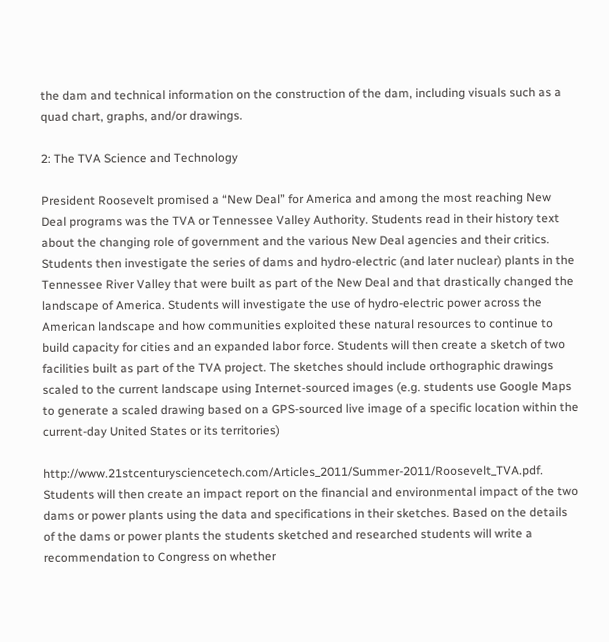the dam and technical information on the construction of the dam, including visuals such as a quad chart, graphs, and/or drawings.

2: The TVA Science and Technology

President Roosevelt promised a “New Deal” for America and among the most reaching New Deal programs was the TVA or Tennessee Valley Authority. Students read in their history text about the changing role of government and the various New Deal agencies and their critics. Students then investigate the series of dams and hydro-electric (and later nuclear) plants in the Tennessee River Valley that were built as part of the New Deal and that drastically changed the landscape of America. Students will investigate the use of hydro-electric power across the American landscape and how communities exploited these natural resources to continue to build capacity for cities and an expanded labor force. Students will then create a sketch of two facilities built as part of the TVA project. The sketches should include orthographic drawings scaled to the current landscape using Internet-sourced images (e.g. students use Google Maps to generate a scaled drawing based on a GPS-sourced live image of a specific location within the current-day United States or its territories)

http://www.21stcenturysciencetech.com/Articles_2011/Summer-2011/Roosevelt_TVA.pdf. Students will then create an impact report on the financial and environmental impact of the two dams or power plants using the data and specifications in their sketches. Based on the details of the dams or power plants the students sketched and researched students will write a recommendation to Congress on whether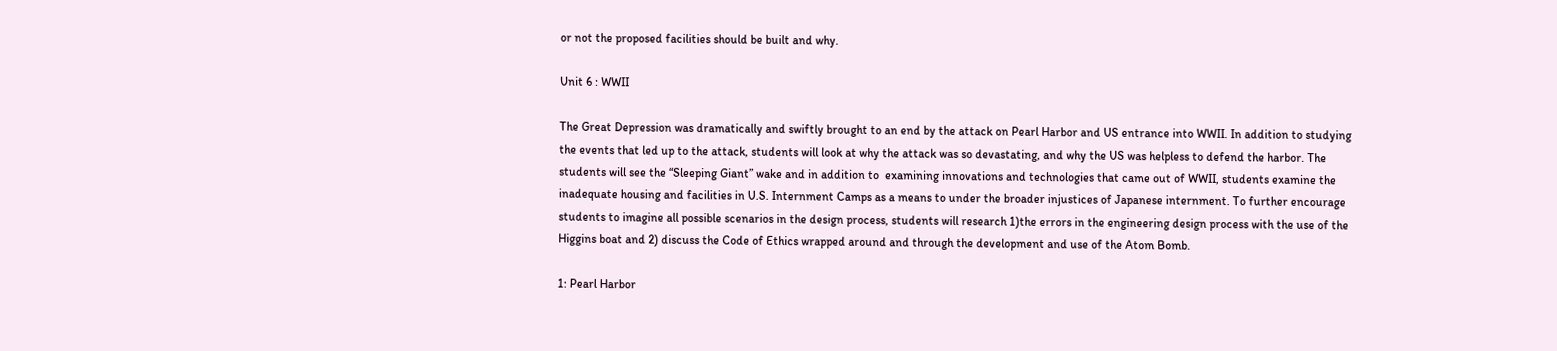or not the proposed facilities should be built and why.

Unit 6 : WWII

The Great Depression was dramatically and swiftly brought to an end by the attack on Pearl Harbor and US entrance into WWII. In addition to studying the events that led up to the attack, students will look at why the attack was so devastating, and why the US was helpless to defend the harbor. The students will see the “Sleeping Giant” wake and in addition to  examining innovations and technologies that came out of WWII, students examine the inadequate housing and facilities in U.S. Internment Camps as a means to under the broader injustices of Japanese internment. To further encourage students to imagine all possible scenarios in the design process, students will research 1)the errors in the engineering design process with the use of the Higgins boat and 2) discuss the Code of Ethics wrapped around and through the development and use of the Atom Bomb.

1: Pearl Harbor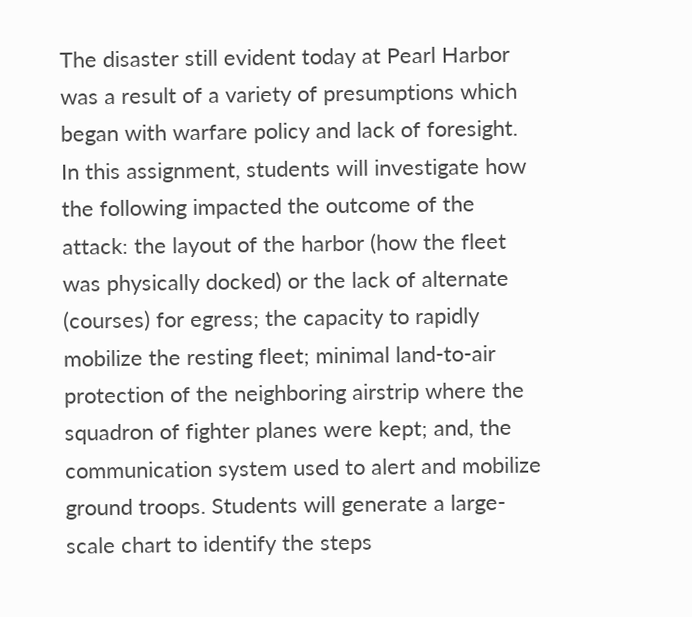The disaster still evident today at Pearl Harbor was a result of a variety of presumptions which began with warfare policy and lack of foresight. In this assignment, students will investigate how the following impacted the outcome of the attack: the layout of the harbor (how the fleet was physically docked) or the lack of alternate (courses) for egress; the capacity to rapidly mobilize the resting fleet; minimal land-to-air protection of the neighboring airstrip where the squadron of fighter planes were kept; and, the communication system used to alert and mobilize ground troops. Students will generate a large-scale chart to identify the steps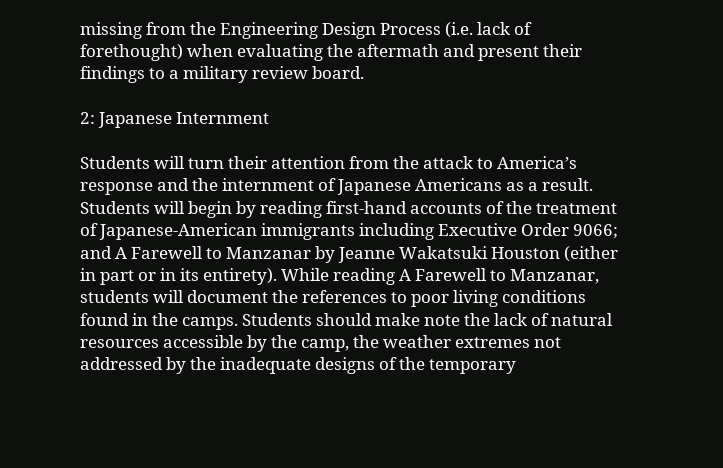missing from the Engineering Design Process (i.e. lack of forethought) when evaluating the aftermath and present their findings to a military review board.

2: Japanese Internment

Students will turn their attention from the attack to America’s response and the internment of Japanese Americans as a result. Students will begin by reading first-hand accounts of the treatment of Japanese-American immigrants including Executive Order 9066; and A Farewell to Manzanar by Jeanne Wakatsuki Houston (either in part or in its entirety). While reading A Farewell to Manzanar, students will document the references to poor living conditions found in the camps. Students should make note the lack of natural resources accessible by the camp, the weather extremes not addressed by the inadequate designs of the temporary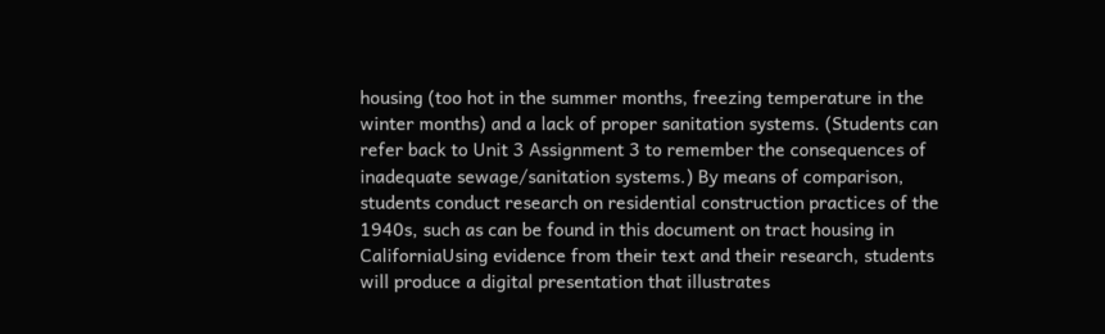housing (too hot in the summer months, freezing temperature in the winter months) and a lack of proper sanitation systems. (Students can refer back to Unit 3 Assignment 3 to remember the consequences of inadequate sewage/sanitation systems.) By means of comparison, students conduct research on residential construction practices of the 1940s, such as can be found in this document on tract housing in CaliforniaUsing evidence from their text and their research, students will produce a digital presentation that illustrates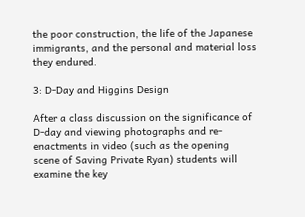the poor construction, the life of the Japanese immigrants, and the personal and material loss they endured.

3: D-Day and Higgins Design

After a class discussion on the significance of D-day and viewing photographs and re-enactments in video (such as the opening scene of Saving Private Ryan) students will examine the key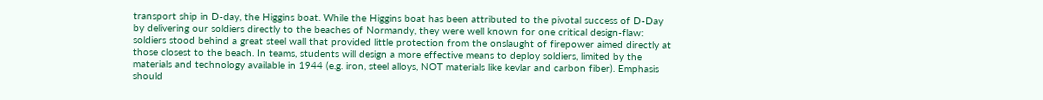transport ship in D-day, the Higgins boat. While the Higgins boat has been attributed to the pivotal success of D-Day by delivering our soldiers directly to the beaches of Normandy, they were well known for one critical design-flaw: soldiers stood behind a great steel wall that provided little protection from the onslaught of firepower aimed directly at those closest to the beach. In teams, students will design a more effective means to deploy soldiers, limited by the materials and technology available in 1944 (e.g. iron, steel alloys, NOT materials like kevlar and carbon fiber). Emphasis should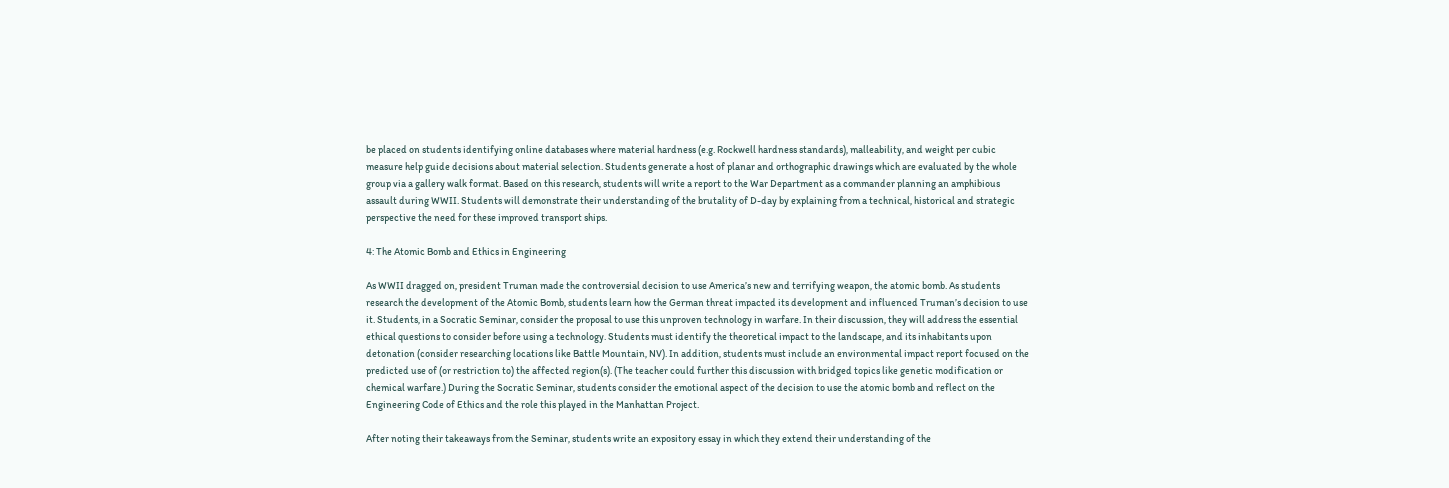be placed on students identifying online databases where material hardness (e.g. Rockwell hardness standards), malleability, and weight per cubic measure help guide decisions about material selection. Students generate a host of planar and orthographic drawings which are evaluated by the whole group via a gallery walk format. Based on this research, students will write a report to the War Department as a commander planning an amphibious assault during WWII. Students will demonstrate their understanding of the brutality of D-day by explaining from a technical, historical and strategic perspective the need for these improved transport ships.

4: The Atomic Bomb and Ethics in Engineering

As WWII dragged on, president Truman made the controversial decision to use America’s new and terrifying weapon, the atomic bomb. As students research the development of the Atomic Bomb, students learn how the German threat impacted its development and influenced Truman’s decision to use it. Students, in a Socratic Seminar, consider the proposal to use this unproven technology in warfare. In their discussion, they will address the essential ethical questions to consider before using a technology. Students must identify the theoretical impact to the landscape, and its inhabitants upon detonation (consider researching locations like Battle Mountain, NV). In addition, students must include an environmental impact report focused on the predicted use of (or restriction to) the affected region(s). (The teacher could further this discussion with bridged topics like genetic modification or chemical warfare.) During the Socratic Seminar, students consider the emotional aspect of the decision to use the atomic bomb and reflect on the Engineering Code of Ethics and the role this played in the Manhattan Project.

After noting their takeaways from the Seminar, students write an expository essay in which they extend their understanding of the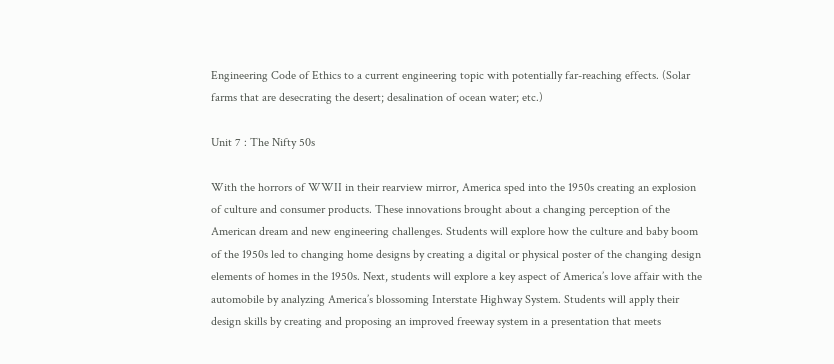Engineering Code of Ethics to a current engineering topic with potentially far-reaching effects. (Solar farms that are desecrating the desert; desalination of ocean water; etc.)

Unit 7 : The Nifty 50s

With the horrors of WWII in their rearview mirror, America sped into the 1950s creating an explosion of culture and consumer products. These innovations brought about a changing perception of the American dream and new engineering challenges. Students will explore how the culture and baby boom of the 1950s led to changing home designs by creating a digital or physical poster of the changing design elements of homes in the 1950s. Next, students will explore a key aspect of America’s love affair with the automobile by analyzing America’s blossoming Interstate Highway System. Students will apply their design skills by creating and proposing an improved freeway system in a presentation that meets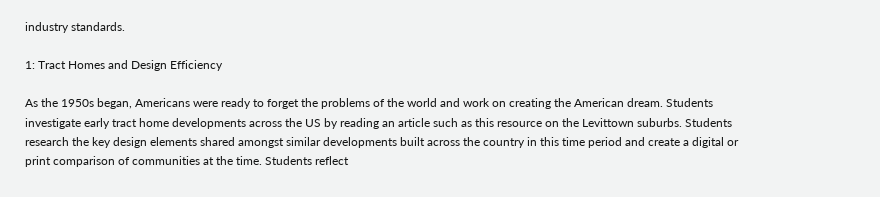industry standards.

1: Tract Homes and Design Efficiency

As the 1950s began, Americans were ready to forget the problems of the world and work on creating the American dream. Students investigate early tract home developments across the US by reading an article such as this resource on the Levittown suburbs. Students research the key design elements shared amongst similar developments built across the country in this time period and create a digital or print comparison of communities at the time. Students reflect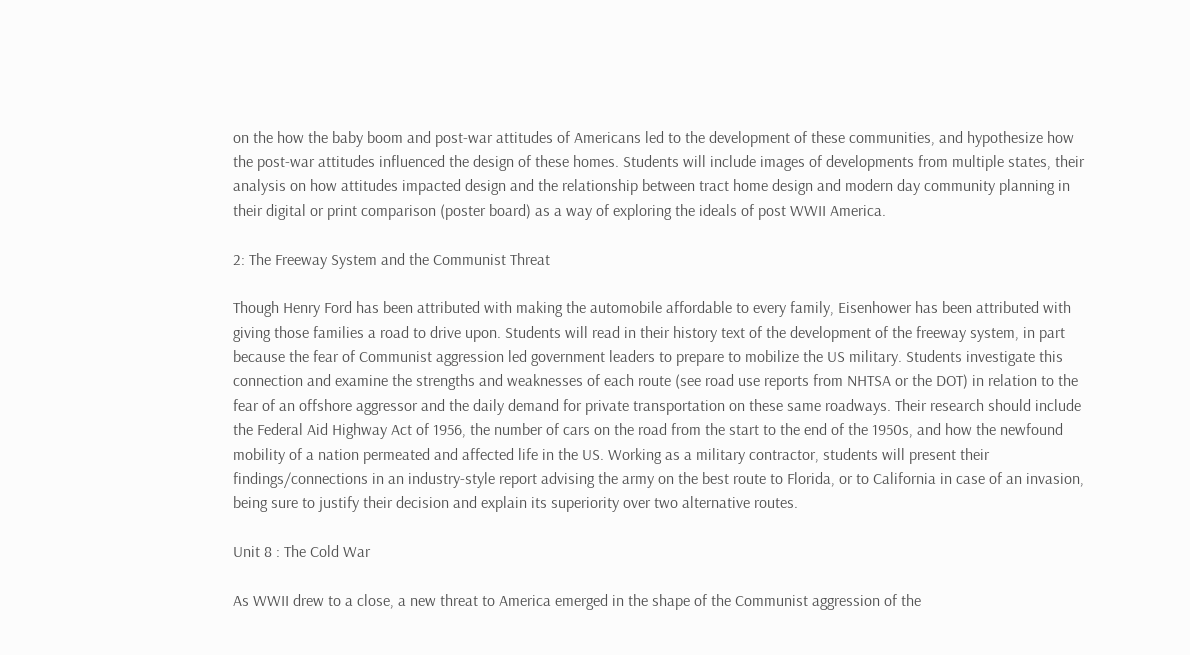on the how the baby boom and post-war attitudes of Americans led to the development of these communities, and hypothesize how the post-war attitudes influenced the design of these homes. Students will include images of developments from multiple states, their analysis on how attitudes impacted design and the relationship between tract home design and modern day community planning in their digital or print comparison (poster board) as a way of exploring the ideals of post WWII America.

2: The Freeway System and the Communist Threat

Though Henry Ford has been attributed with making the automobile affordable to every family, Eisenhower has been attributed with giving those families a road to drive upon. Students will read in their history text of the development of the freeway system, in part because the fear of Communist aggression led government leaders to prepare to mobilize the US military. Students investigate this connection and examine the strengths and weaknesses of each route (see road use reports from NHTSA or the DOT) in relation to the fear of an offshore aggressor and the daily demand for private transportation on these same roadways. Their research should include the Federal Aid Highway Act of 1956, the number of cars on the road from the start to the end of the 1950s, and how the newfound mobility of a nation permeated and affected life in the US. Working as a military contractor, students will present their findings/connections in an industry-style report advising the army on the best route to Florida, or to California in case of an invasion, being sure to justify their decision and explain its superiority over two alternative routes.

Unit 8 : The Cold War

As WWII drew to a close, a new threat to America emerged in the shape of the Communist aggression of the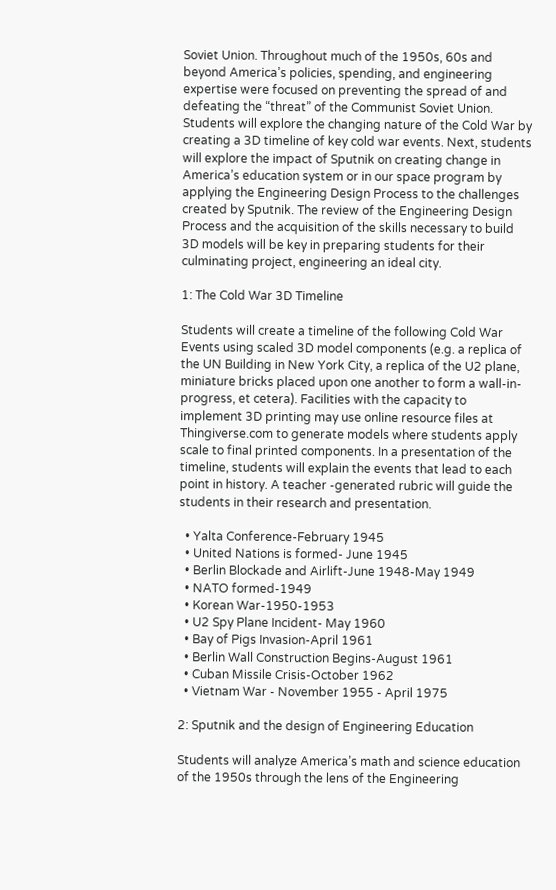Soviet Union. Throughout much of the 1950s, 60s and beyond America’s policies, spending, and engineering expertise were focused on preventing the spread of and defeating the “threat” of the Communist Soviet Union. Students will explore the changing nature of the Cold War by creating a 3D timeline of key cold war events. Next, students will explore the impact of Sputnik on creating change in America’s education system or in our space program by applying the Engineering Design Process to the challenges created by Sputnik. The review of the Engineering Design Process and the acquisition of the skills necessary to build 3D models will be key in preparing students for their culminating project, engineering an ideal city.

1: The Cold War 3D Timeline

Students will create a timeline of the following Cold War Events using scaled 3D model components (e.g. a replica of the UN Building in New York City, a replica of the U2 plane, miniature bricks placed upon one another to form a wall-in-progress, et cetera). Facilities with the capacity to implement 3D printing may use online resource files at Thingiverse.com to generate models where students apply scale to final printed components. In a presentation of the timeline, students will explain the events that lead to each point in history. A teacher -generated rubric will guide the students in their research and presentation.

  • Yalta Conference-February 1945
  • United Nations is formed- June 1945
  • Berlin Blockade and Airlift-June 1948-May 1949
  • NATO formed-1949
  • Korean War-1950-1953
  • U2 Spy Plane Incident- May 1960
  • Bay of Pigs Invasion-April 1961
  • Berlin Wall Construction Begins-August 1961
  • Cuban Missile Crisis-October 1962
  • Vietnam War - November 1955 - April 1975

2: Sputnik and the design of Engineering Education

Students will analyze America’s math and science education of the 1950s through the lens of the Engineering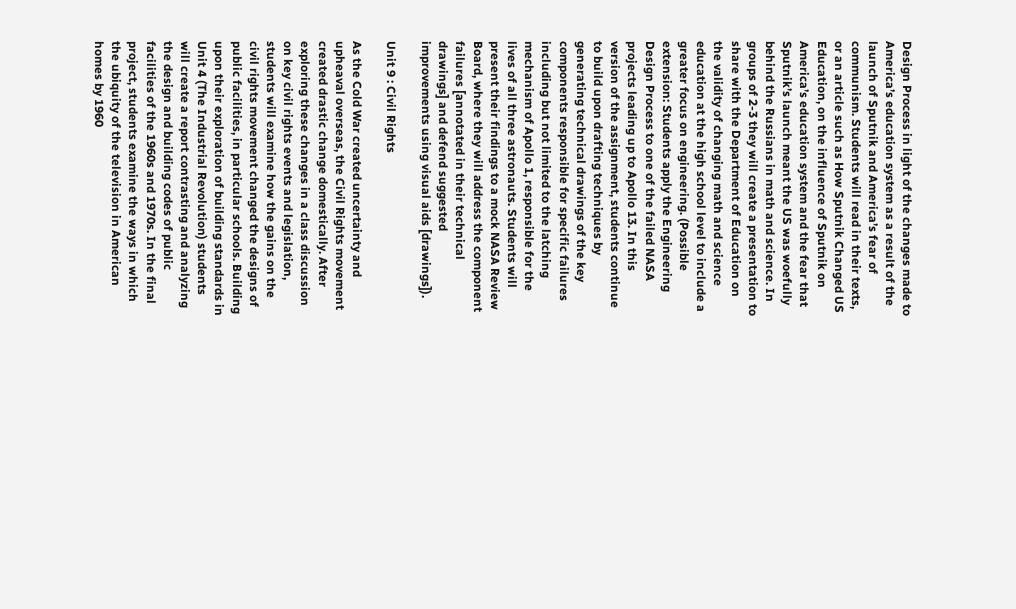Design Process in light of the changes made to America’s education system as a result of the launch of Sputnik and America’s fear of communism. Students will read in their texts, or an article such as How Sputnik Changed US Education, on the influence of Sputnik on America’s education system and the fear that Sputnik’s launch meant the US was woefully behind the Russians in math and science. In groups of 2-3 they will create a presentation to share with the Department of Education on the validity of changing math and science education at the high school level to include a greater focus on engineering. (Possible extension: Students apply the Engineering Design Process to one of the failed NASA projects leading up to Apollo 13. In this version of the assignment, students continue to build upon drafting techniques by generating technical drawings of the key components responsible for specific failures including but not limited to the latching mechanism of Apollo 1, responsible for the lives of all three astronauts. Students will present their findings to a mock NASA Review Board, where they will address the component failures [annotated in their technical drawings] and defend suggested improvements using visual aids [drawings]).

Unit 9 : Civil Rights

As the Cold War created uncertainty and upheaval overseas, the Civil Rights movement created drastic change domestically. After exploring these changes in a class discussion on key civil rights events and legislation, students will examine how the gains on the civil rights movement changed the designs of public facilities, in particular schools. Building upon their exploration of building standards in Unit 4 (The Industrial Revolution) students will create a report contrasting and analyzing the design and building codes of public facilities of the 1960s and 1970s. In the final project, students examine the ways in which the ubiquity of the television in American homes by 1960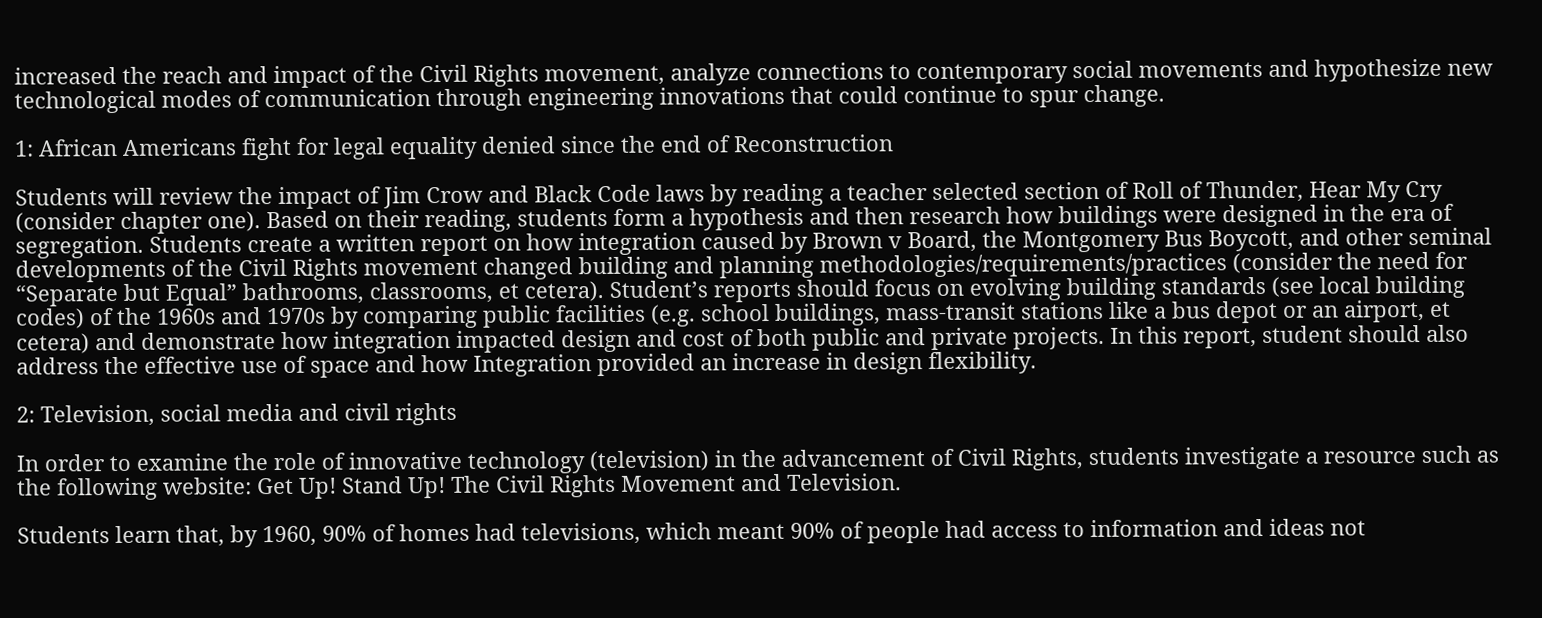increased the reach and impact of the Civil Rights movement, analyze connections to contemporary social movements and hypothesize new technological modes of communication through engineering innovations that could continue to spur change.

1: African Americans fight for legal equality denied since the end of Reconstruction

Students will review the impact of Jim Crow and Black Code laws by reading a teacher selected section of Roll of Thunder, Hear My Cry (consider chapter one). Based on their reading, students form a hypothesis and then research how buildings were designed in the era of segregation. Students create a written report on how integration caused by Brown v Board, the Montgomery Bus Boycott, and other seminal developments of the Civil Rights movement changed building and planning methodologies/requirements/practices (consider the need for “Separate but Equal” bathrooms, classrooms, et cetera). Student’s reports should focus on evolving building standards (see local building codes) of the 1960s and 1970s by comparing public facilities (e.g. school buildings, mass-transit stations like a bus depot or an airport, et cetera) and demonstrate how integration impacted design and cost of both public and private projects. In this report, student should also address the effective use of space and how Integration provided an increase in design flexibility.

2: Television, social media and civil rights

In order to examine the role of innovative technology (television) in the advancement of Civil Rights, students investigate a resource such as the following website: Get Up! Stand Up! The Civil Rights Movement and Television.

Students learn that, by 1960, 90% of homes had televisions, which meant 90% of people had access to information and ideas not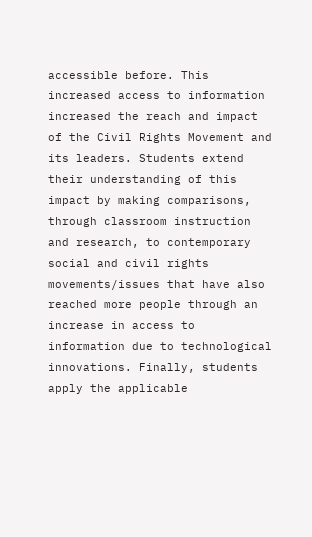accessible before. This increased access to information increased the reach and impact of the Civil Rights Movement and its leaders. Students extend their understanding of this impact by making comparisons, through classroom instruction and research, to contemporary social and civil rights movements/issues that have also reached more people through an increase in access to information due to technological innovations. Finally, students apply the applicable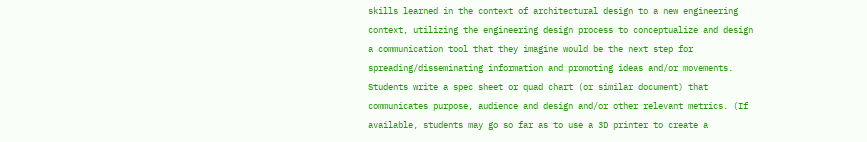skills learned in the context of architectural design to a new engineering context, utilizing the engineering design process to conceptualize and design a communication tool that they imagine would be the next step for spreading/disseminating information and promoting ideas and/or movements. Students write a spec sheet or quad chart (or similar document) that communicates purpose, audience and design and/or other relevant metrics. (If available, students may go so far as to use a 3D printer to create a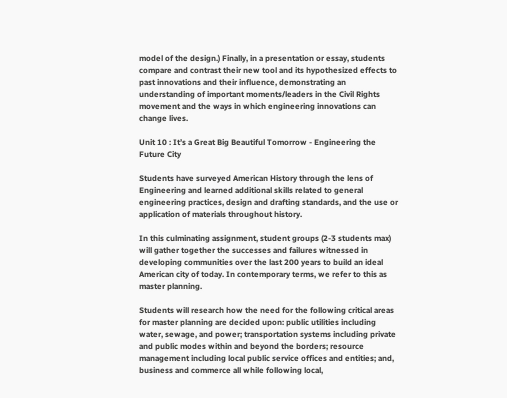model of the design.) Finally, in a presentation or essay, students compare and contrast their new tool and its hypothesized effects to past innovations and their influence, demonstrating an understanding of important moments/leaders in the Civil Rights movement and the ways in which engineering innovations can change lives.

Unit 10 : It’s a Great Big Beautiful Tomorrow - Engineering the Future City

Students have surveyed American History through the lens of Engineering and learned additional skills related to general engineering practices, design and drafting standards, and the use or application of materials throughout history.

In this culminating assignment, student groups (2-3 students max) will gather together the successes and failures witnessed in developing communities over the last 200 years to build an ideal American city of today. In contemporary terms, we refer to this as master planning.

Students will research how the need for the following critical areas for master planning are decided upon: public utilities including water, sewage, and power; transportation systems including private and public modes within and beyond the borders; resource management including local public service offices and entities; and, business and commerce all while following local,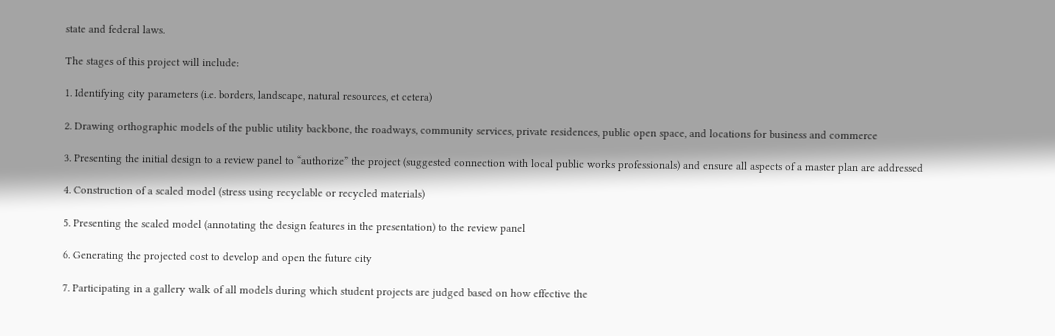state and federal laws.

The stages of this project will include:

1. Identifying city parameters (i.e. borders, landscape, natural resources, et cetera)

2. Drawing orthographic models of the public utility backbone, the roadways, community services, private residences, public open space, and locations for business and commerce

3. Presenting the initial design to a review panel to “authorize” the project (suggested connection with local public works professionals) and ensure all aspects of a master plan are addressed

4. Construction of a scaled model (stress using recyclable or recycled materials)

5. Presenting the scaled model (annotating the design features in the presentation) to the review panel

6. Generating the projected cost to develop and open the future city

7. Participating in a gallery walk of all models during which student projects are judged based on how effective the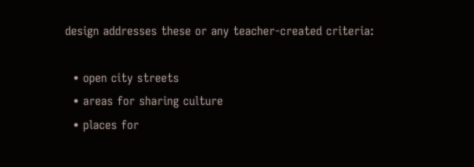design addresses these or any teacher-created criteria:

  • open city streets
  • areas for sharing culture
  • places for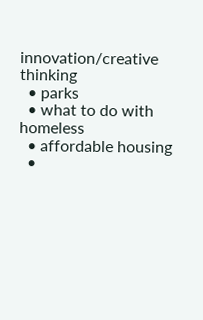innovation/creative thinking
  • parks
  • what to do with homeless
  • affordable housing
  •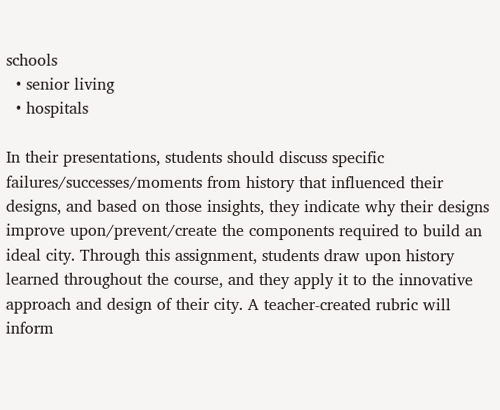schools
  • senior living
  • hospitals

In their presentations, students should discuss specific failures/successes/moments from history that influenced their designs, and based on those insights, they indicate why their designs improve upon/prevent/create the components required to build an ideal city. Through this assignment, students draw upon history learned throughout the course, and they apply it to the innovative approach and design of their city. A teacher-created rubric will inform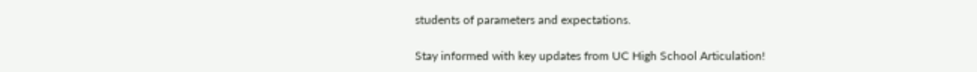students of parameters and expectations.

Stay informed with key updates from UC High School Articulation!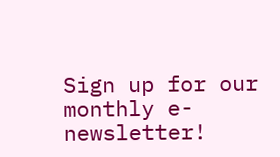Sign up for our monthly e-newsletter!